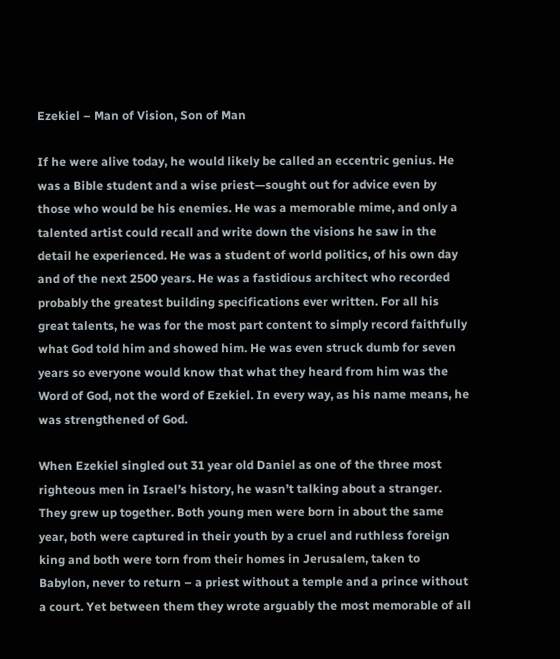Ezekiel – Man of Vision, Son of Man

If he were alive today, he would likely be called an eccentric genius. He was a Bible student and a wise priest—sought out for advice even by those who would be his enemies. He was a memorable mime, and only a talented artist could recall and write down the visions he saw in the detail he experienced. He was a student of world politics, of his own day and of the next 2500 years. He was a fastidious architect who recorded probably the greatest building specifications ever written. For all his great talents, he was for the most part content to simply record faithfully what God told him and showed him. He was even struck dumb for seven years so everyone would know that what they heard from him was the Word of God, not the word of Ezekiel. In every way, as his name means, he was strengthened of God.

When Ezekiel singled out 31 year old Daniel as one of the three most righteous men in Israel’s history, he wasn’t talking about a stranger. They grew up together. Both young men were born in about the same year, both were captured in their youth by a cruel and ruthless foreign king and both were torn from their homes in Jerusalem, taken to Babylon, never to return – a priest without a temple and a prince without a court. Yet between them they wrote arguably the most memorable of all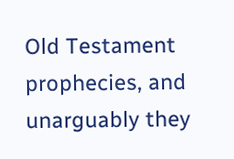Old Testament prophecies, and unarguably they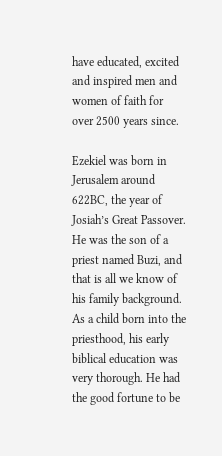have educated, excited and inspired men and women of faith for over 2500 years since.

Ezekiel was born in Jerusalem around 622BC, the year of Josiah’s Great Passover. He was the son of a priest named Buzi, and that is all we know of his family background. As a child born into the priesthood, his early biblical education was very thorough. He had the good fortune to be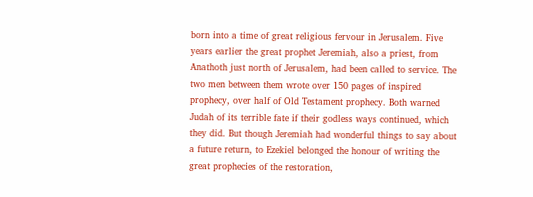born into a time of great religious fervour in Jerusalem. Five years earlier the great prophet Jeremiah, also a priest, from Anathoth just north of Jerusalem, had been called to service. The two men between them wrote over 150 pages of inspired prophecy, over half of Old Testament prophecy. Both warned Judah of its terrible fate if their godless ways continued, which they did. But though Jeremiah had wonderful things to say about a future return, to Ezekiel belonged the honour of writing the great prophecies of the restoration,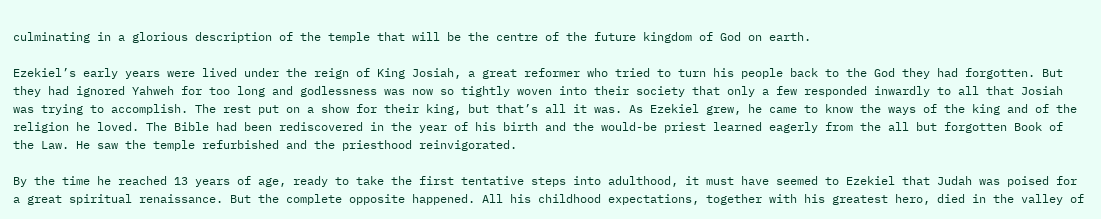culminating in a glorious description of the temple that will be the centre of the future kingdom of God on earth.

Ezekiel’s early years were lived under the reign of King Josiah, a great reformer who tried to turn his people back to the God they had forgotten. But they had ignored Yahweh for too long and godlessness was now so tightly woven into their society that only a few responded inwardly to all that Josiah was trying to accomplish. The rest put on a show for their king, but that’s all it was. As Ezekiel grew, he came to know the ways of the king and of the religion he loved. The Bible had been rediscovered in the year of his birth and the would-be priest learned eagerly from the all but forgotten Book of the Law. He saw the temple refurbished and the priesthood reinvigorated.

By the time he reached 13 years of age, ready to take the first tentative steps into adulthood, it must have seemed to Ezekiel that Judah was poised for a great spiritual renaissance. But the complete opposite happened. All his childhood expectations, together with his greatest hero, died in the valley of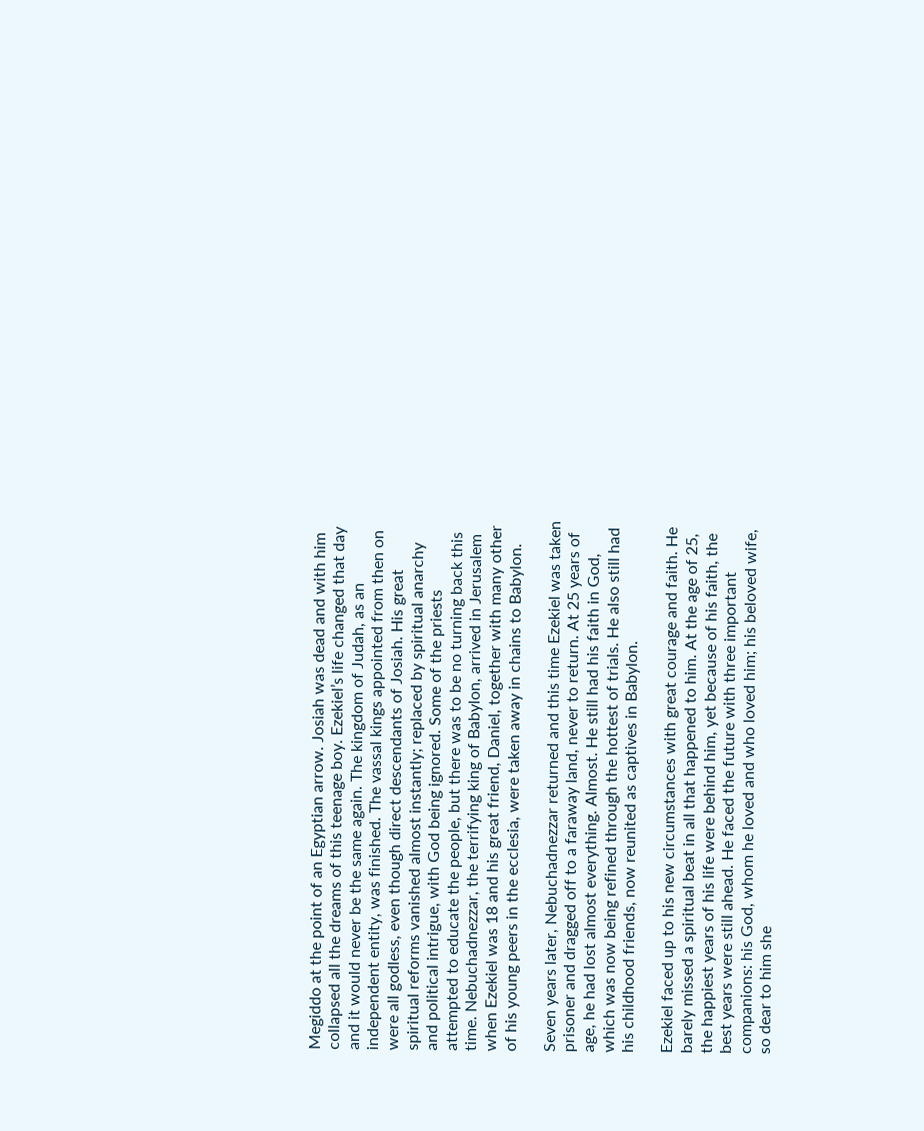Megiddo at the point of an Egyptian arrow. Josiah was dead and with him collapsed all the dreams of this teenage boy. Ezekiel’s life changed that day and it would never be the same again. The kingdom of Judah, as an independent entity, was finished. The vassal kings appointed from then on were all godless, even though direct descendants of Josiah. His great spiritual reforms vanished almost instantly; replaced by spiritual anarchy and political intrigue, with God being ignored. Some of the priests attempted to educate the people, but there was to be no turning back this time. Nebuchadnezzar, the terrifying king of Babylon, arrived in Jerusalem when Ezekiel was 18 and his great friend, Daniel, together with many other of his young peers in the ecclesia, were taken away in chains to Babylon.

Seven years later, Nebuchadnezzar returned and this time Ezekiel was taken prisoner and dragged off to a faraway land, never to return. At 25 years of age, he had lost almost everything. Almost. He still had his faith in God, which was now being refined through the hottest of trials. He also still had his childhood friends, now reunited as captives in Babylon.

Ezekiel faced up to his new circumstances with great courage and faith. He barely missed a spiritual beat in all that happened to him. At the age of 25, the happiest years of his life were behind him, yet because of his faith, the best years were still ahead. He faced the future with three important companions: his God, whom he loved and who loved him; his beloved wife, so dear to him she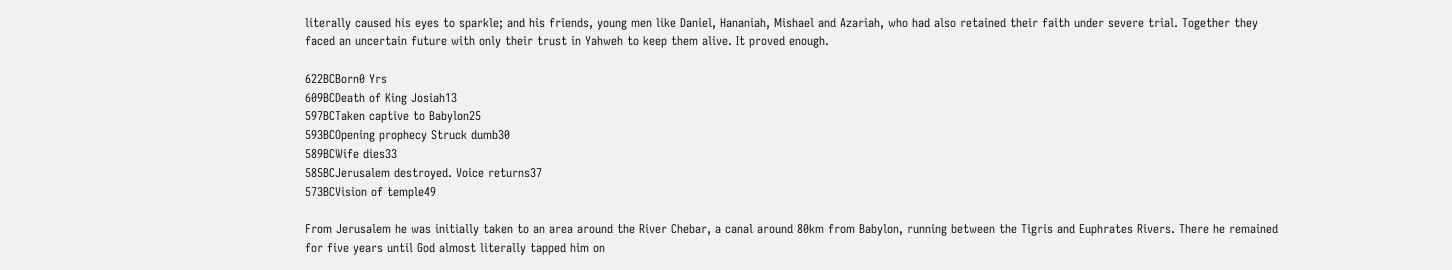literally caused his eyes to sparkle; and his friends, young men like Daniel, Hananiah, Mishael and Azariah, who had also retained their faith under severe trial. Together they faced an uncertain future with only their trust in Yahweh to keep them alive. It proved enough.

622BCBorn0 Yrs
609BCDeath of King Josiah13
597BCTaken captive to Babylon25
593BCOpening prophecy Struck dumb30
589BCWife dies33
585BCJerusalem destroyed. Voice returns37
573BCVision of temple49

From Jerusalem he was initially taken to an area around the River Chebar, a canal around 80km from Babylon, running between the Tigris and Euphrates Rivers. There he remained for five years until God almost literally tapped him on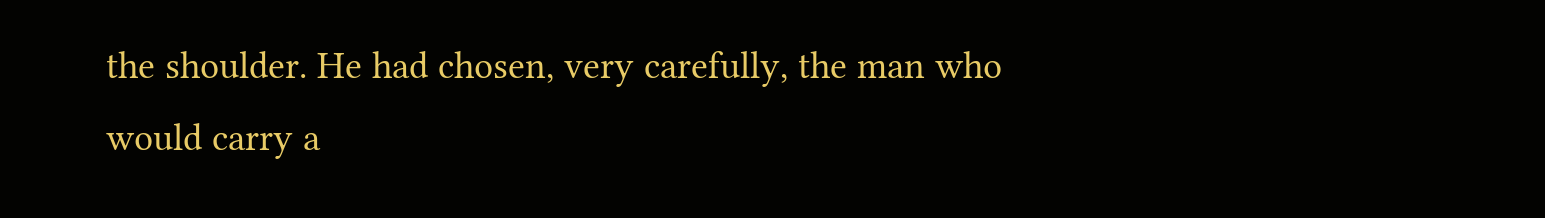the shoulder. He had chosen, very carefully, the man who would carry a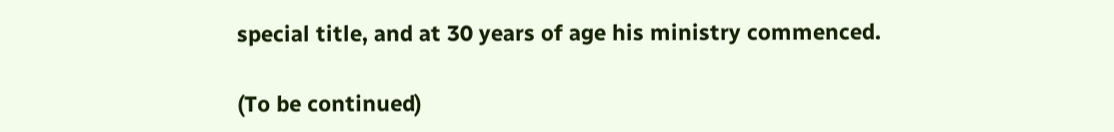special title, and at 30 years of age his ministry commenced.

(To be continued)